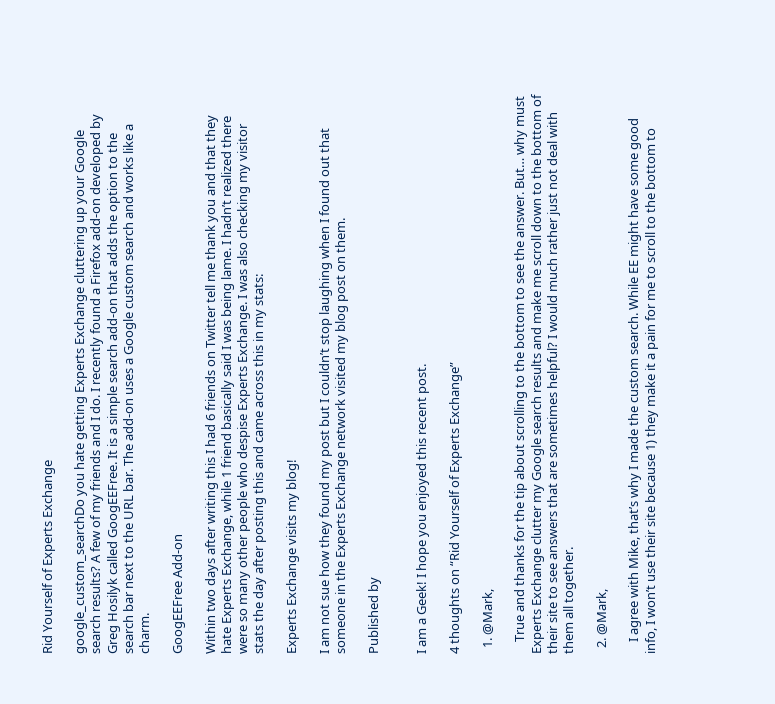Rid Yourself of Experts Exchange

google_custom_searchDo you hate getting Experts Exchange cluttering up your Google search results? A few of my friends and I do. I recently found a Firefox add-on developed by Greg Hosilyk called GoogEEFree. It is a simple search add-on that adds the option to the search bar next to the URL bar. The add-on uses a Google custom search and works like a charm.

GoogEEFree Add-on

Within two days after writing this I had 6 friends on Twitter tell me thank you and that they hate Experts Exchange, while 1 friend basically said I was being lame. I hadn’t realized there were so many other people who despise Experts Exchange. I was also checking my visitor stats the day after posting this and came across this in my stats:

Experts Exchange visits my blog!

I am not sue how they found my post but I couldn’t stop laughing when I found out that someone in the Experts Exchange network visited my blog post on them.

Published by


I am a Geek! I hope you enjoyed this recent post.

4 thoughts on “Rid Yourself of Experts Exchange”

  1. @Mark,

    True and thanks for the tip about scrolling to the bottom to see the answer. But… why must Experts Exchange clutter my Google search results and make me scroll down to the bottom of their site to see answers that are sometimes helpful? I would much rather just not deal with them all together.

  2. @Mark,

    I agree with Mike, that’s why I made the custom search. While EE might have some good info, I won’t use their site because 1) they make it a pain for me to scroll to the bottom to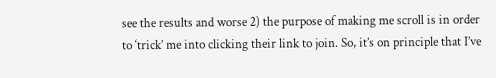see the results and worse 2) the purpose of making me scroll is in order to ‘trick’ me into clicking their link to join. So, it’s on principle that I’ve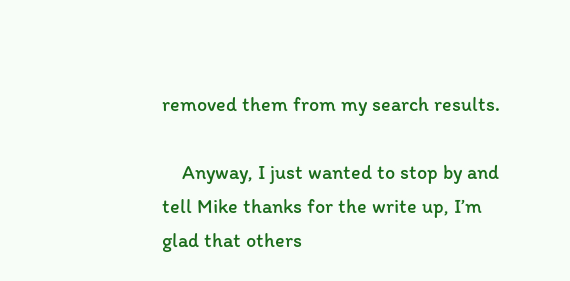removed them from my search results.

    Anyway, I just wanted to stop by and tell Mike thanks for the write up, I’m glad that others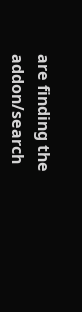are finding the addon/search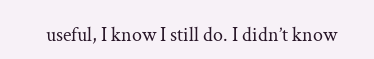useful, I know I still do. I didn’t know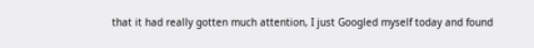that it had really gotten much attention, I just Googled myself today and found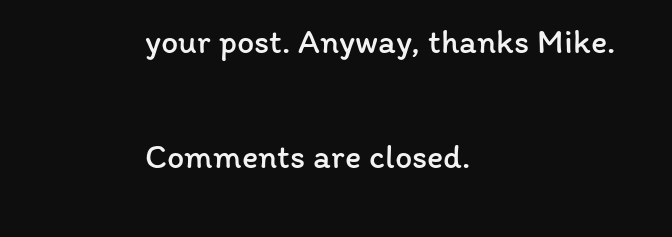your post. Anyway, thanks Mike.

Comments are closed.